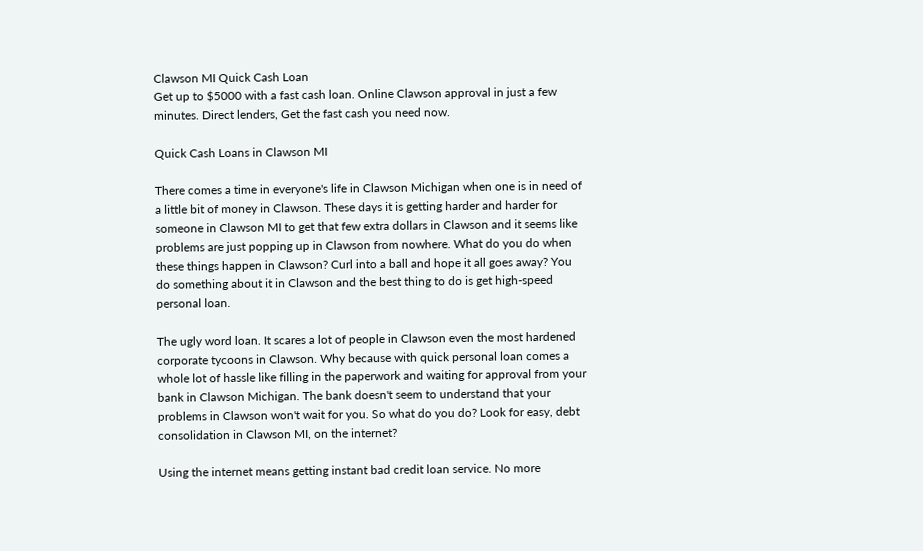Clawson MI Quick Cash Loan
Get up to $5000 with a fast cash loan. Online Clawson approval in just a few minutes. Direct lenders, Get the fast cash you need now.

Quick Cash Loans in Clawson MI

There comes a time in everyone's life in Clawson Michigan when one is in need of a little bit of money in Clawson. These days it is getting harder and harder for someone in Clawson MI to get that few extra dollars in Clawson and it seems like problems are just popping up in Clawson from nowhere. What do you do when these things happen in Clawson? Curl into a ball and hope it all goes away? You do something about it in Clawson and the best thing to do is get high-speed personal loan.

The ugly word loan. It scares a lot of people in Clawson even the most hardened corporate tycoons in Clawson. Why because with quick personal loan comes a whole lot of hassle like filling in the paperwork and waiting for approval from your bank in Clawson Michigan. The bank doesn't seem to understand that your problems in Clawson won't wait for you. So what do you do? Look for easy, debt consolidation in Clawson MI, on the internet?

Using the internet means getting instant bad credit loan service. No more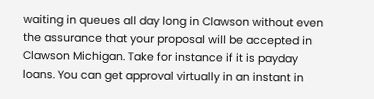waiting in queues all day long in Clawson without even the assurance that your proposal will be accepted in Clawson Michigan. Take for instance if it is payday loans. You can get approval virtually in an instant in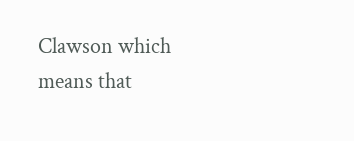Clawson which means that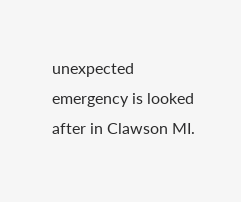unexpected emergency is looked after in Clawson MI.